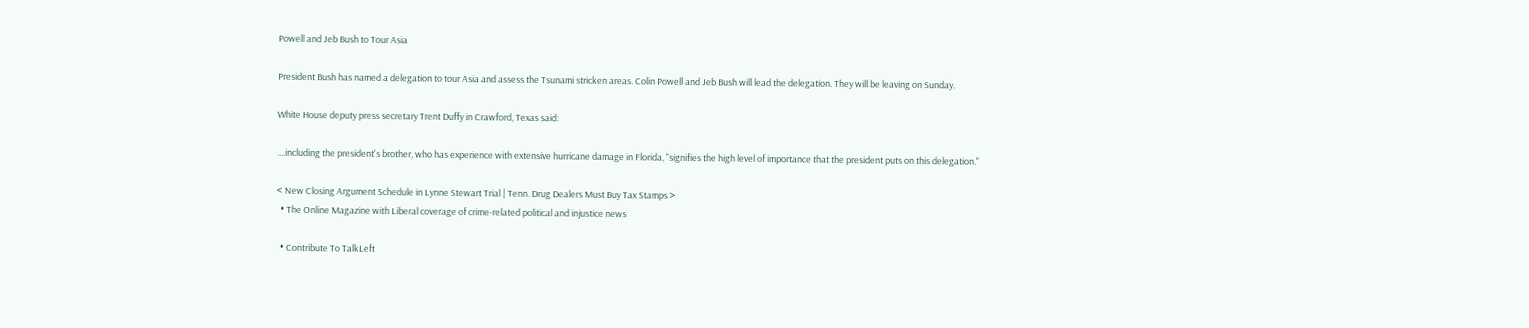Powell and Jeb Bush to Tour Asia

President Bush has named a delegation to tour Asia and assess the Tsunami stricken areas. Colin Powell and Jeb Bush will lead the delegation. They will be leaving on Sunday.

White House deputy press secretary Trent Duffy in Crawford, Texas said:

....including the president's brother, who has experience with extensive hurricane damage in Florida, "signifies the high level of importance that the president puts on this delegation."

< New Closing Argument Schedule in Lynne Stewart Trial | Tenn. Drug Dealers Must Buy Tax Stamps >
  • The Online Magazine with Liberal coverage of crime-related political and injustice news

  • Contribute To TalkLeft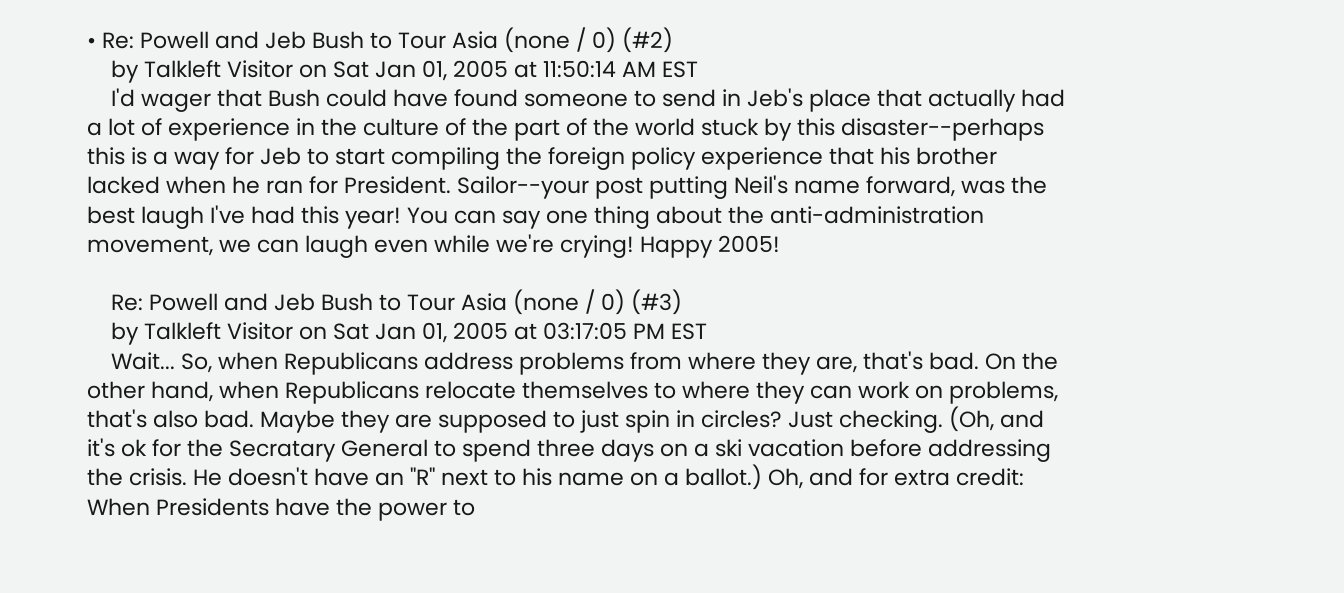• Re: Powell and Jeb Bush to Tour Asia (none / 0) (#2)
    by Talkleft Visitor on Sat Jan 01, 2005 at 11:50:14 AM EST
    I'd wager that Bush could have found someone to send in Jeb's place that actually had a lot of experience in the culture of the part of the world stuck by this disaster--perhaps this is a way for Jeb to start compiling the foreign policy experience that his brother lacked when he ran for President. Sailor--your post putting Neil's name forward, was the best laugh I've had this year! You can say one thing about the anti-administration movement, we can laugh even while we're crying! Happy 2005!

    Re: Powell and Jeb Bush to Tour Asia (none / 0) (#3)
    by Talkleft Visitor on Sat Jan 01, 2005 at 03:17:05 PM EST
    Wait... So, when Republicans address problems from where they are, that's bad. On the other hand, when Republicans relocate themselves to where they can work on problems, that's also bad. Maybe they are supposed to just spin in circles? Just checking. (Oh, and it's ok for the Secratary General to spend three days on a ski vacation before addressing the crisis. He doesn't have an "R" next to his name on a ballot.) Oh, and for extra credit: When Presidents have the power to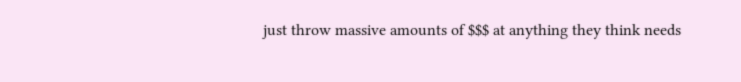just throw massive amounts of $$$ at anything they think needs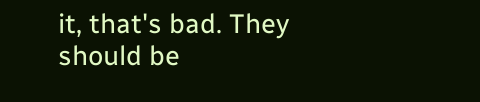it, that's bad. They should be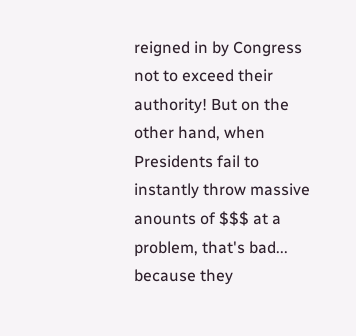reigned in by Congress not to exceed their authority! But on the other hand, when Presidents fail to instantly throw massive anounts of $$$ at a problem, that's bad... because they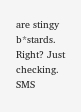are stingy b*stards. Right? Just checking. SMS